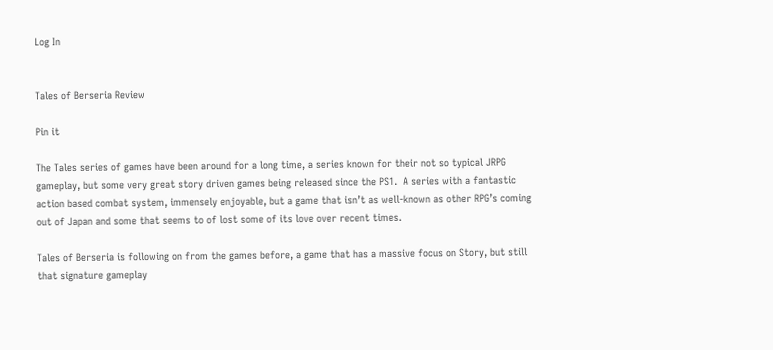Log In


Tales of Berseria Review

Pin it

The Tales series of games have been around for a long time, a series known for their not so typical JRPG gameplay, but some very great story driven games being released since the PS1.  A series with a fantastic action based combat system, immensely enjoyable, but a game that isn’t as well-known as other RPG’s coming out of Japan and some that seems to of lost some of its love over recent times.

Tales of Berseria is following on from the games before, a game that has a massive focus on Story, but still that signature gameplay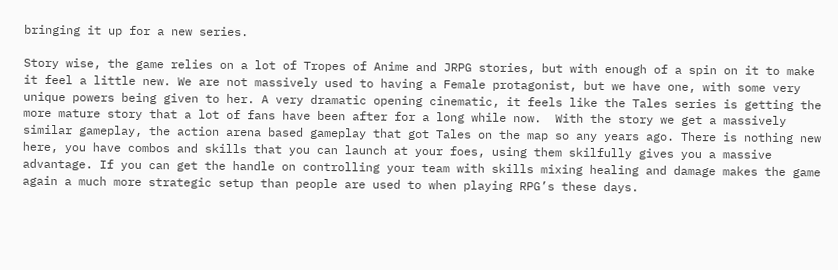bringing it up for a new series.

Story wise, the game relies on a lot of Tropes of Anime and JRPG stories, but with enough of a spin on it to make it feel a little new. We are not massively used to having a Female protagonist, but we have one, with some very unique powers being given to her. A very dramatic opening cinematic, it feels like the Tales series is getting the more mature story that a lot of fans have been after for a long while now.  With the story we get a massively similar gameplay, the action arena based gameplay that got Tales on the map so any years ago. There is nothing new here, you have combos and skills that you can launch at your foes, using them skilfully gives you a massive advantage. If you can get the handle on controlling your team with skills mixing healing and damage makes the game again a much more strategic setup than people are used to when playing RPG’s these days.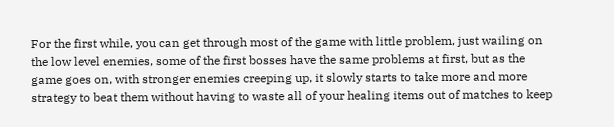For the first while, you can get through most of the game with little problem, just wailing on the low level enemies, some of the first bosses have the same problems at first, but as the game goes on, with stronger enemies creeping up, it slowly starts to take more and more strategy to beat them without having to waste all of your healing items out of matches to keep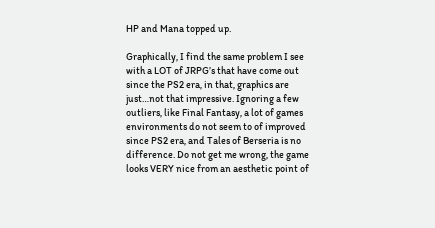HP and Mana topped up.

Graphically, I find the same problem I see with a LOT of JRPG’s that have come out since the PS2 era, in that, graphics are just…not that impressive. Ignoring a few outliers, like Final Fantasy, a lot of games environments do not seem to of improved since PS2 era, and Tales of Berseria is no difference. Do not get me wrong, the game looks VERY nice from an aesthetic point of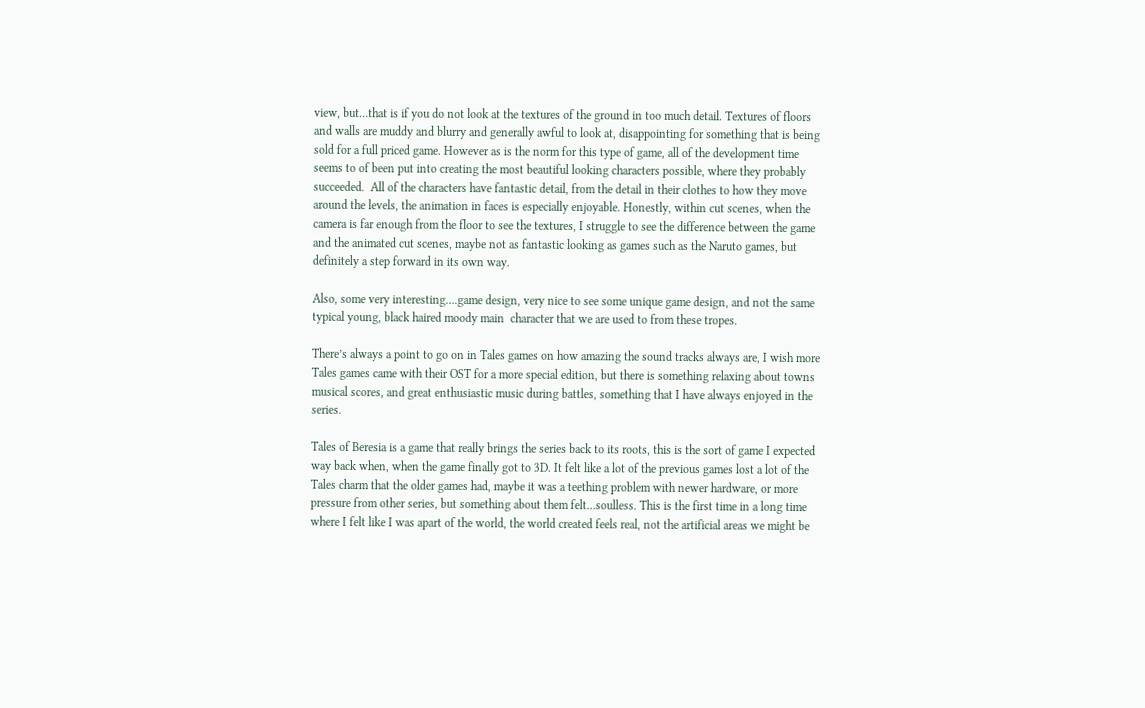view, but…that is if you do not look at the textures of the ground in too much detail. Textures of floors and walls are muddy and blurry and generally awful to look at, disappointing for something that is being sold for a full priced game. However as is the norm for this type of game, all of the development time seems to of been put into creating the most beautiful looking characters possible, where they probably succeeded.  All of the characters have fantastic detail, from the detail in their clothes to how they move around the levels, the animation in faces is especially enjoyable. Honestly, within cut scenes, when the camera is far enough from the floor to see the textures, I struggle to see the difference between the game and the animated cut scenes, maybe not as fantastic looking as games such as the Naruto games, but definitely a step forward in its own way.

Also, some very interesting….game design, very nice to see some unique game design, and not the same typical young, black haired moody main  character that we are used to from these tropes.

There’s always a point to go on in Tales games on how amazing the sound tracks always are, I wish more Tales games came with their OST for a more special edition, but there is something relaxing about towns musical scores, and great enthusiastic music during battles, something that I have always enjoyed in the series.

Tales of Beresia is a game that really brings the series back to its roots, this is the sort of game I expected way back when, when the game finally got to 3D. It felt like a lot of the previous games lost a lot of the Tales charm that the older games had, maybe it was a teething problem with newer hardware, or more pressure from other series, but something about them felt…soulless. This is the first time in a long time where I felt like I was apart of the world, the world created feels real, not the artificial areas we might be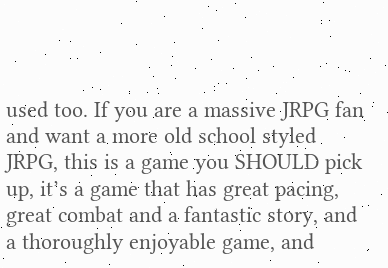used too. If you are a massive JRPG fan and want a more old school styled JRPG, this is a game you SHOULD pick up, it’s a game that has great pacing, great combat and a fantastic story, and a thoroughly enjoyable game, and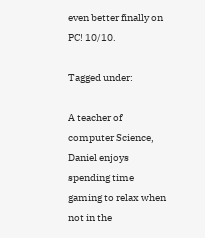even better finally on PC! 10/10.

Tagged under:

A teacher of computer Science, Daniel enjoys spending time gaming to relax when not in the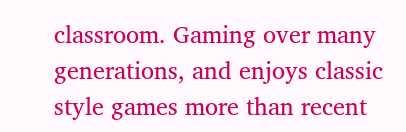classroom. Gaming over many generations, and enjoys classic style games more than recent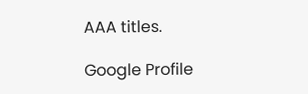AAA titles.

Google Profile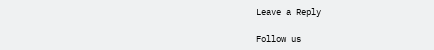Leave a Reply

Follow us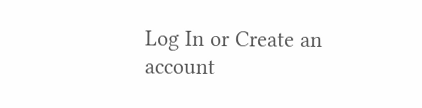Log In or Create an account